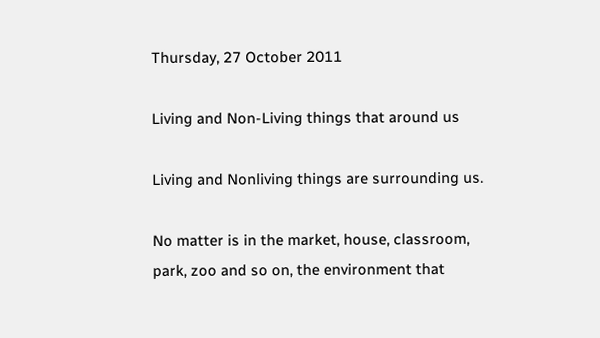Thursday, 27 October 2011

Living and Non-Living things that around us

Living and Nonliving things are surrounding us.

No matter is in the market, house, classroom, park, zoo and so on, the environment that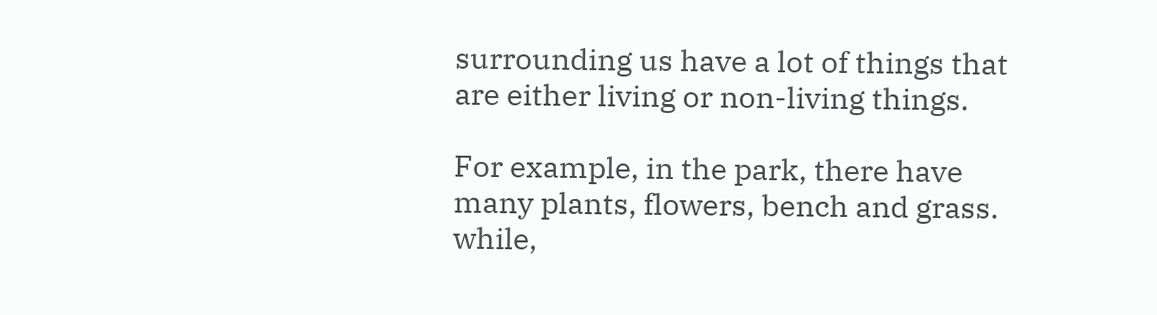surrounding us have a lot of things that are either living or non-living things.

For example, in the park, there have many plants, flowers, bench and grass. while,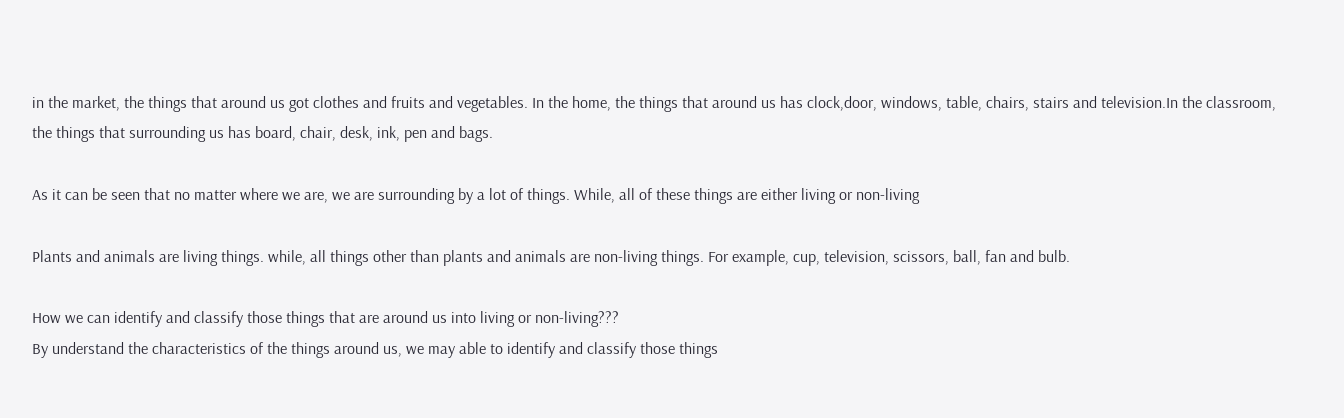in the market, the things that around us got clothes and fruits and vegetables. In the home, the things that around us has clock,door, windows, table, chairs, stairs and television.In the classroom, the things that surrounding us has board, chair, desk, ink, pen and bags.

As it can be seen that no matter where we are, we are surrounding by a lot of things. While, all of these things are either living or non-living

Plants and animals are living things. while, all things other than plants and animals are non-living things. For example, cup, television, scissors, ball, fan and bulb.

How we can identify and classify those things that are around us into living or non-living???
By understand the characteristics of the things around us, we may able to identify and classify those things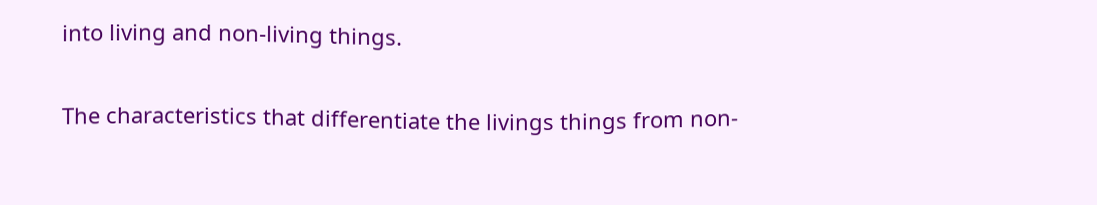into living and non-living things.

The characteristics that differentiate the livings things from non-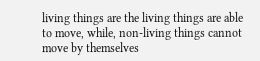living things are the living things are able to move, while, non-living things cannot move by themselves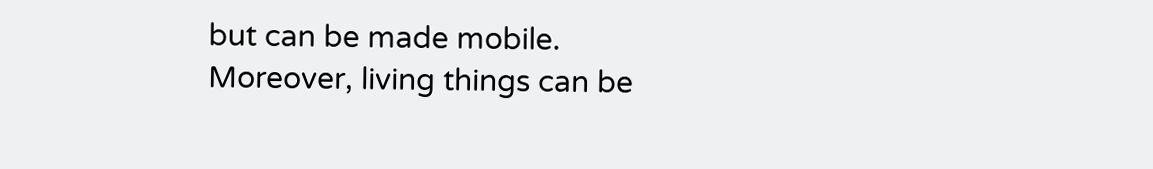but can be made mobile. Moreover, living things can be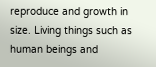reproduce and growth in size. Living things such as human beings and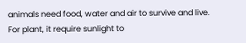animals need food, water and air to survive and live. For plant, it require sunlight to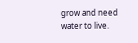grow and need water to live.